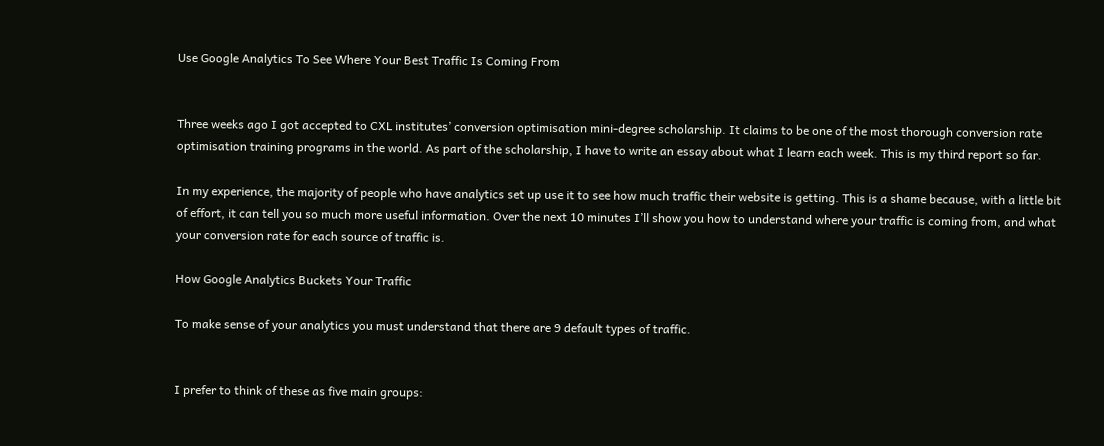Use Google Analytics To See Where Your Best Traffic Is Coming From


Three weeks ago I got accepted to CXL institutes’ conversion optimisation mini-degree scholarship. It claims to be one of the most thorough conversion rate optimisation training programs in the world. As part of the scholarship, I have to write an essay about what I learn each week. This is my third report so far.

In my experience, the majority of people who have analytics set up use it to see how much traffic their website is getting. This is a shame because, with a little bit of effort, it can tell you so much more useful information. Over the next 10 minutes I’ll show you how to understand where your traffic is coming from, and what your conversion rate for each source of traffic is.

How Google Analytics Buckets Your Traffic

To make sense of your analytics you must understand that there are 9 default types of traffic.


I prefer to think of these as five main groups: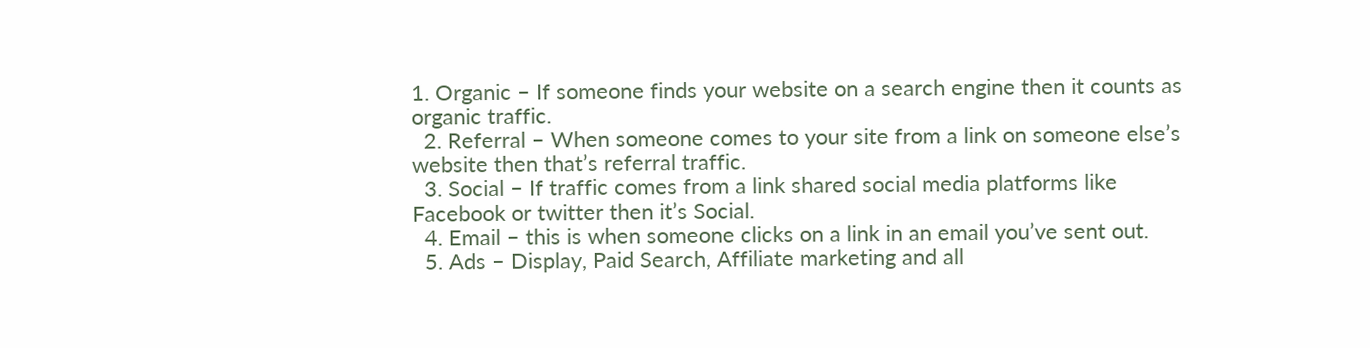1. Organic – If someone finds your website on a search engine then it counts as organic traffic.
  2. Referral – When someone comes to your site from a link on someone else’s website then that’s referral traffic.
  3. Social – If traffic comes from a link shared social media platforms like Facebook or twitter then it’s Social.
  4. Email – this is when someone clicks on a link in an email you’ve sent out.
  5. Ads – Display, Paid Search, Affiliate marketing and all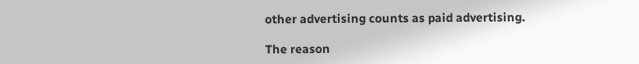other advertising counts as paid advertising.

The reason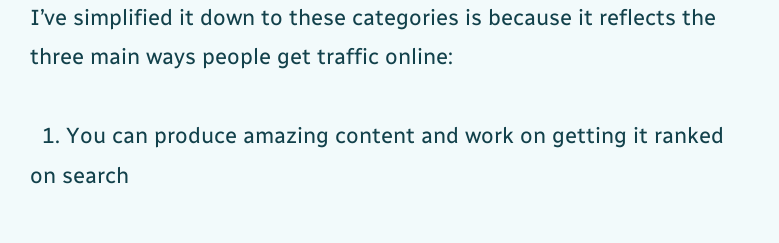I’ve simplified it down to these categories is because it reflects the three main ways people get traffic online:

  1. You can produce amazing content and work on getting it ranked on search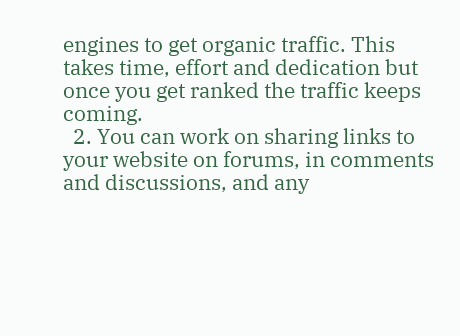engines to get organic traffic. This takes time, effort and dedication but once you get ranked the traffic keeps coming.
  2. You can work on sharing links to your website on forums, in comments and discussions, and any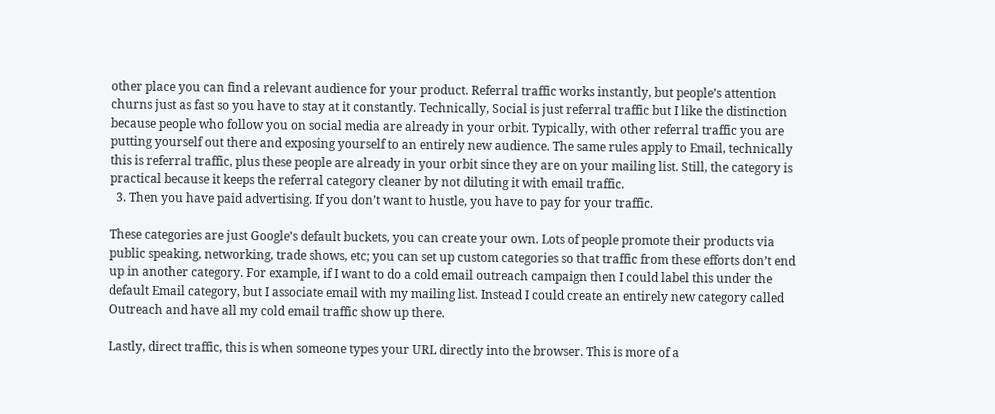other place you can find a relevant audience for your product. Referral traffic works instantly, but people’s attention churns just as fast so you have to stay at it constantly. Technically, Social is just referral traffic but I like the distinction because people who follow you on social media are already in your orbit. Typically, with other referral traffic you are putting yourself out there and exposing yourself to an entirely new audience. The same rules apply to Email, technically this is referral traffic, plus these people are already in your orbit since they are on your mailing list. Still, the category is practical because it keeps the referral category cleaner by not diluting it with email traffic.
  3. Then you have paid advertising. If you don’t want to hustle, you have to pay for your traffic.

These categories are just Google’s default buckets, you can create your own. Lots of people promote their products via public speaking, networking, trade shows, etc; you can set up custom categories so that traffic from these efforts don’t end up in another category. For example, if I want to do a cold email outreach campaign then I could label this under the default Email category, but I associate email with my mailing list. Instead I could create an entirely new category called Outreach and have all my cold email traffic show up there.

Lastly, direct traffic, this is when someone types your URL directly into the browser. This is more of a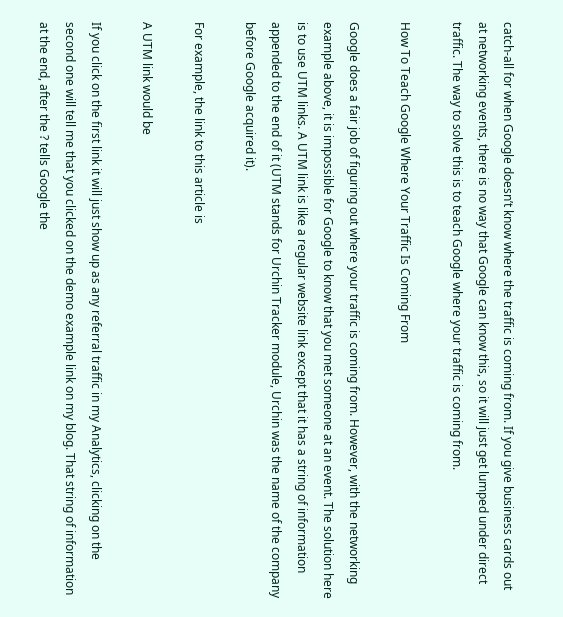catch-all for when Google doesn’t know where the traffic is coming from. If you give business cards out at networking events, there is no way that Google can know this, so it will just get lumped under direct traffic. The way to solve this is to teach Google where your traffic is coming from.

How To Teach Google Where Your Traffic Is Coming From

Google does a fair job of figuring out where your traffic is coming from. However, with the networking example above, it is impossible for Google to know that you met someone at an event. The solution here is to use UTM links. A UTM link is like a regular website link except that it has a string of information appended to the end of it (UTM stands for Urchin Tracker module, Urchin was the name of the company before Google acquired it).

For example, the link to this article is

A UTM link would be

If you click on the first link it will just show up as any referral traffic in my Analytics, clicking on the second one will tell me that you clicked on the demo example link on my blog. That string of information at the end, after the ? tells Google the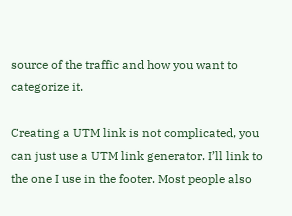source of the traffic and how you want to categorize it.

Creating a UTM link is not complicated, you can just use a UTM link generator. I’ll link to the one I use in the footer. Most people also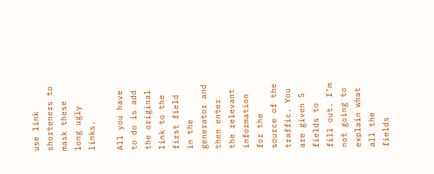use link shorteners to mask these long ugly links.

All you have to do is add the original link to the first field in the generator and then enter the relevant information for the source of the traffic. You are given 5 fields to fill out. I’m not going to explain what all the fields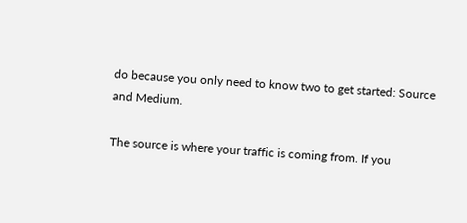do because you only need to know two to get started: Source and Medium.

The source is where your traffic is coming from. If you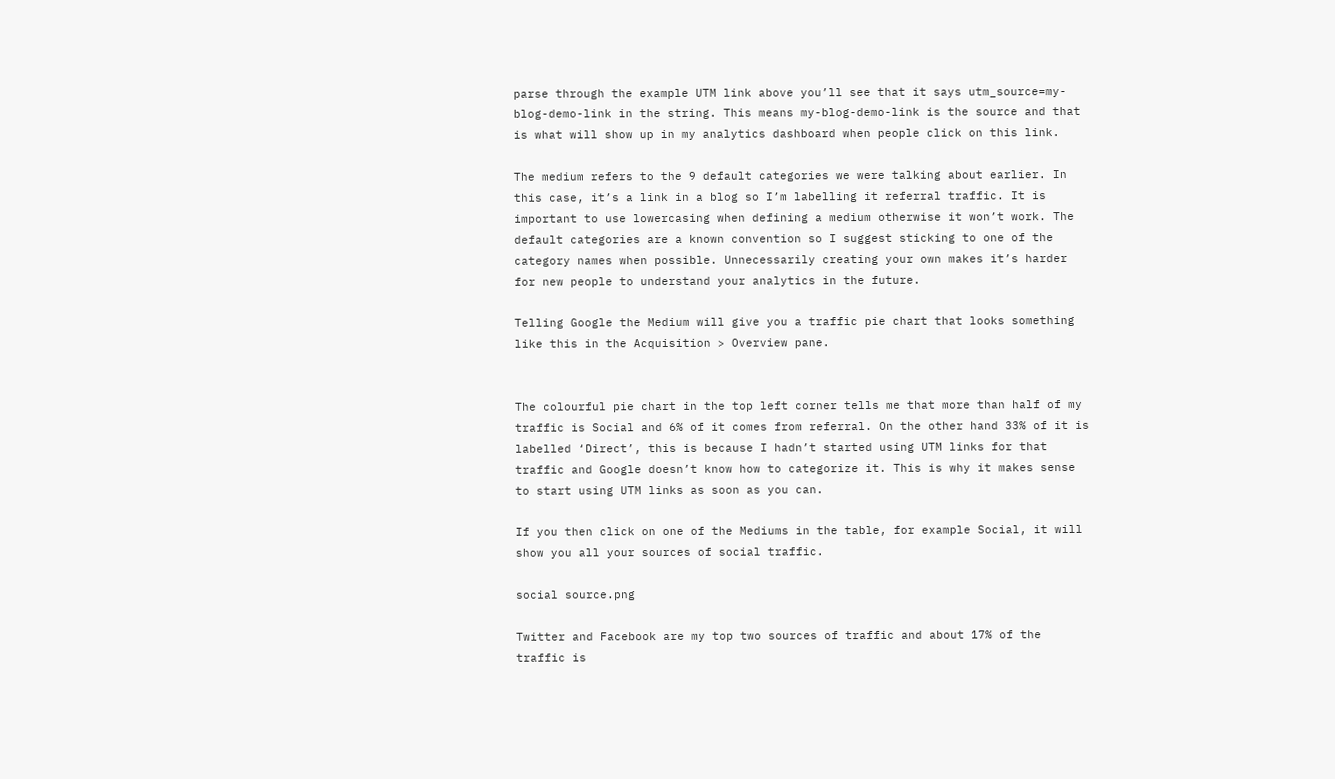parse through the example UTM link above you’ll see that it says utm_source=my-blog-demo-link in the string. This means my-blog-demo-link is the source and that is what will show up in my analytics dashboard when people click on this link.

The medium refers to the 9 default categories we were talking about earlier. In this case, it’s a link in a blog so I’m labelling it referral traffic. It is important to use lowercasing when defining a medium otherwise it won’t work. The default categories are a known convention so I suggest sticking to one of the category names when possible. Unnecessarily creating your own makes it’s harder for new people to understand your analytics in the future.

Telling Google the Medium will give you a traffic pie chart that looks something like this in the Acquisition > Overview pane.


The colourful pie chart in the top left corner tells me that more than half of my traffic is Social and 6% of it comes from referral. On the other hand 33% of it is labelled ‘Direct’, this is because I hadn’t started using UTM links for that traffic and Google doesn’t know how to categorize it. This is why it makes sense to start using UTM links as soon as you can.

If you then click on one of the Mediums in the table, for example Social, it will show you all your sources of social traffic.

social source.png

Twitter and Facebook are my top two sources of traffic and about 17% of the traffic is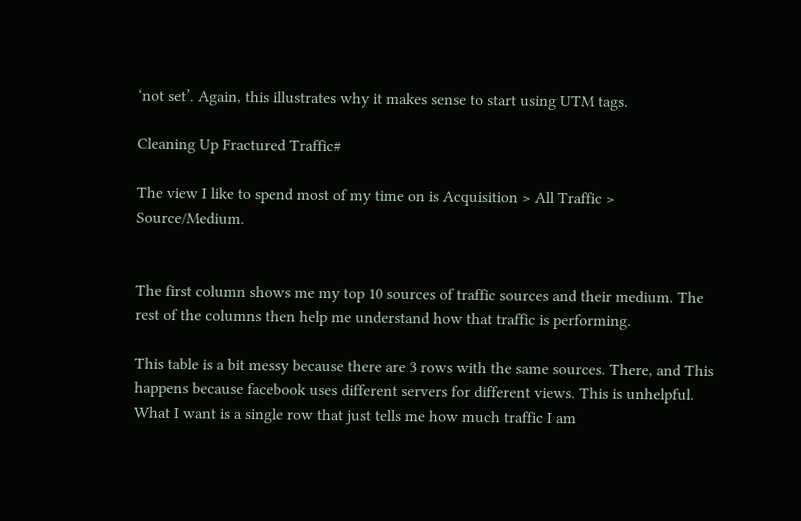‘not set’. Again, this illustrates why it makes sense to start using UTM tags.

Cleaning Up Fractured Traffic#

The view I like to spend most of my time on is Acquisition > All Traffic > Source/Medium.


The first column shows me my top 10 sources of traffic sources and their medium. The rest of the columns then help me understand how that traffic is performing.

This table is a bit messy because there are 3 rows with the same sources. There, and This happens because facebook uses different servers for different views. This is unhelpful. What I want is a single row that just tells me how much traffic I am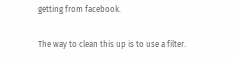getting from facebook.

The way to clean this up is to use a filter.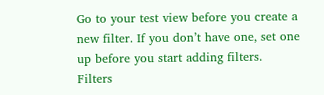Go to your test view before you create a new filter. If you don’t have one, set one up before you start adding filters. Filters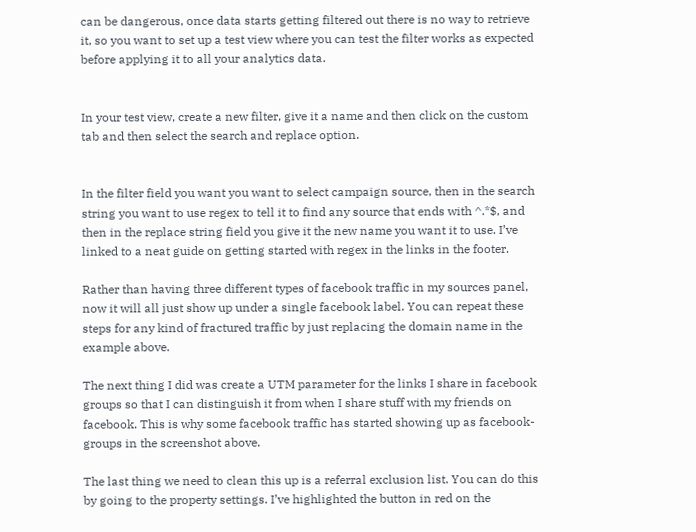can be dangerous, once data starts getting filtered out there is no way to retrieve it, so you want to set up a test view where you can test the filter works as expected before applying it to all your analytics data.


In your test view, create a new filter, give it a name and then click on the custom tab and then select the search and replace option.


In the filter field you want you want to select campaign source, then in the search string you want to use regex to tell it to find any source that ends with ^.*$, and then in the replace string field you give it the new name you want it to use. I’ve linked to a neat guide on getting started with regex in the links in the footer.

Rather than having three different types of facebook traffic in my sources panel, now it will all just show up under a single facebook label. You can repeat these steps for any kind of fractured traffic by just replacing the domain name in the example above.

The next thing I did was create a UTM parameter for the links I share in facebook groups so that I can distinguish it from when I share stuff with my friends on facebook. This is why some facebook traffic has started showing up as facebook-groups in the screenshot above.

The last thing we need to clean this up is a referral exclusion list. You can do this by going to the property settings. I’ve highlighted the button in red on the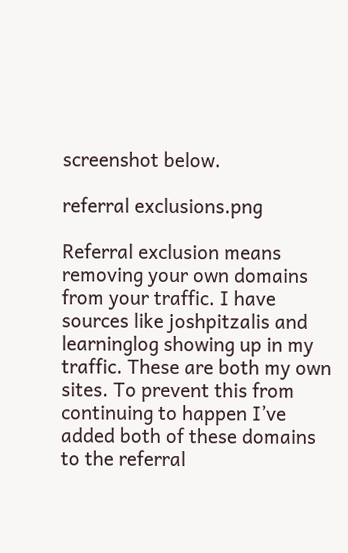screenshot below.

referral exclusions.png

Referral exclusion means removing your own domains from your traffic. I have sources like joshpitzalis and learninglog showing up in my traffic. These are both my own sites. To prevent this from continuing to happen I’ve added both of these domains to the referral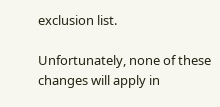exclusion list.

Unfortunately, none of these changes will apply in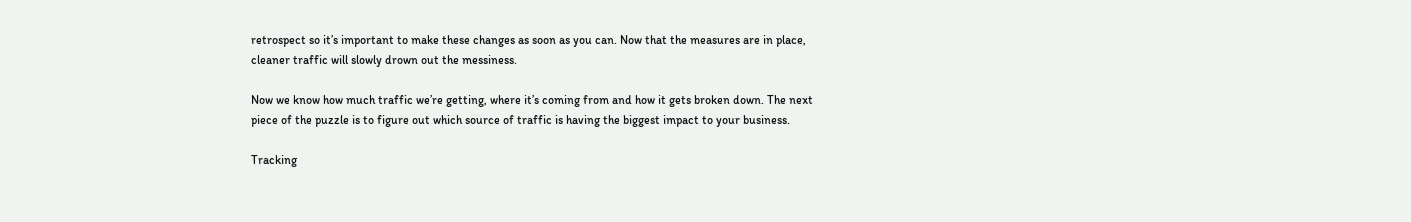retrospect so it’s important to make these changes as soon as you can. Now that the measures are in place, cleaner traffic will slowly drown out the messiness.

Now we know how much traffic we’re getting, where it’s coming from and how it gets broken down. The next piece of the puzzle is to figure out which source of traffic is having the biggest impact to your business.

Tracking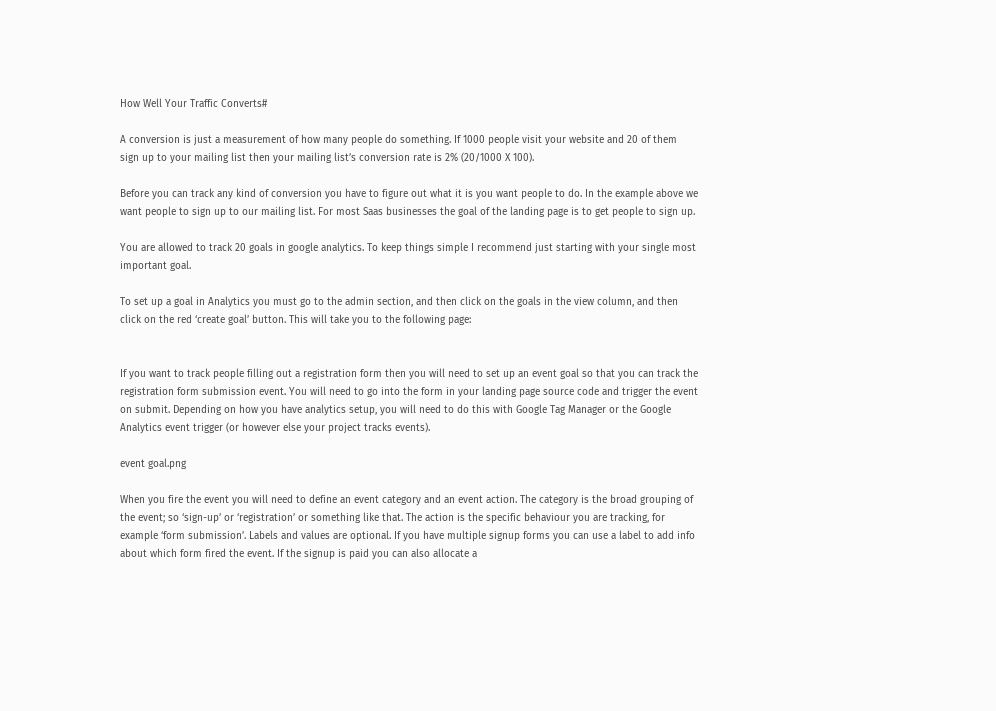How Well Your Traffic Converts#

A conversion is just a measurement of how many people do something. If 1000 people visit your website and 20 of them sign up to your mailing list then your mailing list’s conversion rate is 2% (20/1000 X 100).

Before you can track any kind of conversion you have to figure out what it is you want people to do. In the example above we want people to sign up to our mailing list. For most Saas businesses the goal of the landing page is to get people to sign up.

You are allowed to track 20 goals in google analytics. To keep things simple I recommend just starting with your single most important goal.

To set up a goal in Analytics you must go to the admin section, and then click on the goals in the view column, and then click on the red ‘create goal’ button. This will take you to the following page:


If you want to track people filling out a registration form then you will need to set up an event goal so that you can track the registration form submission event. You will need to go into the form in your landing page source code and trigger the event on submit. Depending on how you have analytics setup, you will need to do this with Google Tag Manager or the Google Analytics event trigger (or however else your project tracks events).

event goal.png

When you fire the event you will need to define an event category and an event action. The category is the broad grouping of the event; so ‘sign-up’ or ‘registration’ or something like that. The action is the specific behaviour you are tracking, for example ‘form submission’. Labels and values are optional. If you have multiple signup forms you can use a label to add info about which form fired the event. If the signup is paid you can also allocate a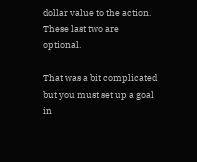dollar value to the action. These last two are optional.

That was a bit complicated but you must set up a goal in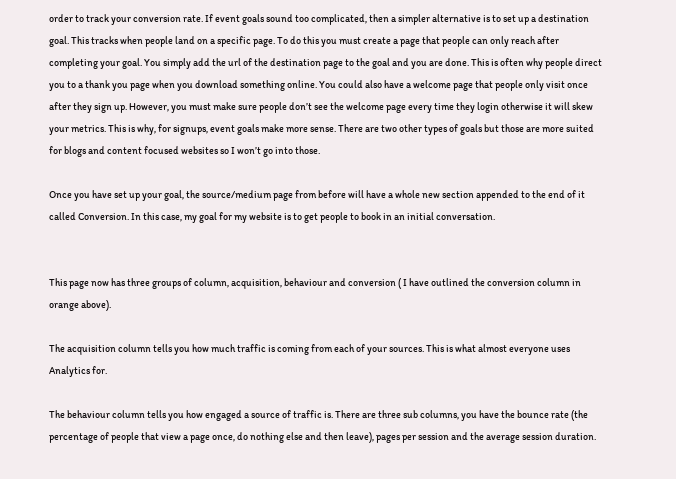order to track your conversion rate. If event goals sound too complicated, then a simpler alternative is to set up a destination goal. This tracks when people land on a specific page. To do this you must create a page that people can only reach after completing your goal. You simply add the url of the destination page to the goal and you are done. This is often why people direct you to a thank you page when you download something online. You could also have a welcome page that people only visit once after they sign up. However, you must make sure people don’t see the welcome page every time they login otherwise it will skew your metrics. This is why, for signups, event goals make more sense. There are two other types of goals but those are more suited for blogs and content focused websites so I won’t go into those.

Once you have set up your goal, the source/medium page from before will have a whole new section appended to the end of it called Conversion. In this case, my goal for my website is to get people to book in an initial conversation.


This page now has three groups of column, acquisition, behaviour and conversion ( I have outlined the conversion column in orange above).

The acquisition column tells you how much traffic is coming from each of your sources. This is what almost everyone uses Analytics for.

The behaviour column tells you how engaged a source of traffic is. There are three sub columns, you have the bounce rate (the percentage of people that view a page once, do nothing else and then leave), pages per session and the average session duration.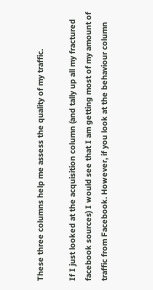These three columns help me assess the quality of my traffic.

If I just looked at the acquisition column (and tally up all my fractured facebook sources) I would see that I am getting most of my amount of traffic from Facebook. However, if you look at the behaviour column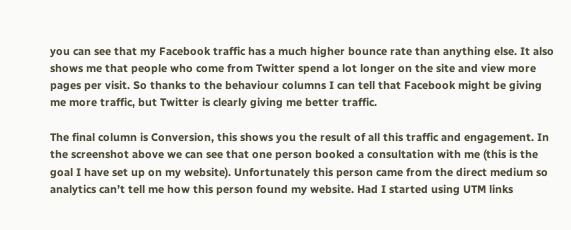you can see that my Facebook traffic has a much higher bounce rate than anything else. It also shows me that people who come from Twitter spend a lot longer on the site and view more pages per visit. So thanks to the behaviour columns I can tell that Facebook might be giving me more traffic, but Twitter is clearly giving me better traffic.

The final column is Conversion, this shows you the result of all this traffic and engagement. In the screenshot above we can see that one person booked a consultation with me (this is the goal I have set up on my website). Unfortunately this person came from the direct medium so analytics can’t tell me how this person found my website. Had I started using UTM links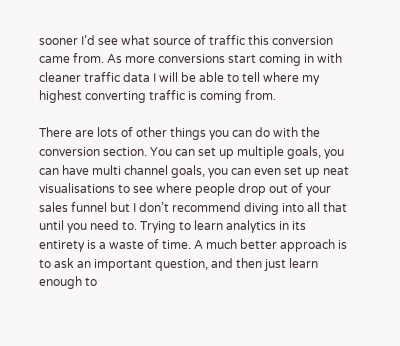sooner I’d see what source of traffic this conversion came from. As more conversions start coming in with cleaner traffic data I will be able to tell where my highest converting traffic is coming from.

There are lots of other things you can do with the conversion section. You can set up multiple goals, you can have multi channel goals, you can even set up neat visualisations to see where people drop out of your sales funnel but I don’t recommend diving into all that until you need to. Trying to learn analytics in its entirety is a waste of time. A much better approach is to ask an important question, and then just learn enough to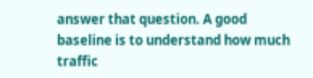answer that question. A good baseline is to understand how much traffic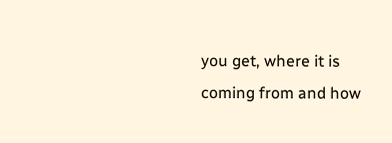you get, where it is coming from and how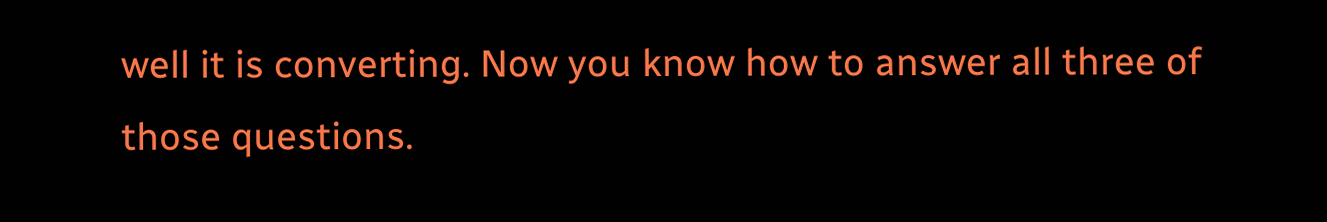well it is converting. Now you know how to answer all three of those questions.